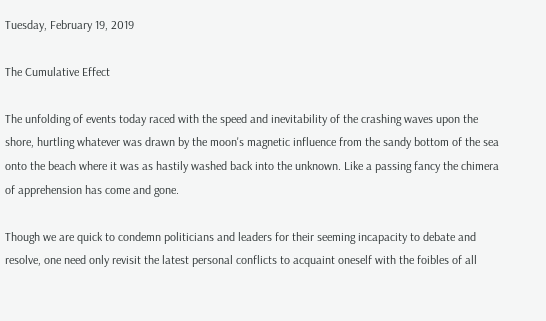Tuesday, February 19, 2019

The Cumulative Effect

The unfolding of events today raced with the speed and inevitability of the crashing waves upon the shore, hurtling whatever was drawn by the moon's magnetic influence from the sandy bottom of the sea onto the beach where it was as hastily washed back into the unknown. Like a passing fancy the chimera of apprehension has come and gone.

Though we are quick to condemn politicians and leaders for their seeming incapacity to debate and resolve, one need only revisit the latest personal conflicts to acquaint oneself with the foibles of all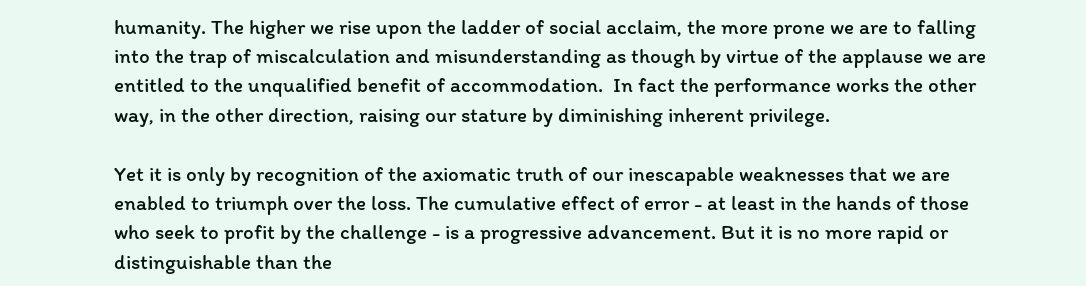humanity. The higher we rise upon the ladder of social acclaim, the more prone we are to falling into the trap of miscalculation and misunderstanding as though by virtue of the applause we are entitled to the unqualified benefit of accommodation.  In fact the performance works the other way, in the other direction, raising our stature by diminishing inherent privilege.

Yet it is only by recognition of the axiomatic truth of our inescapable weaknesses that we are enabled to triumph over the loss. The cumulative effect of error - at least in the hands of those who seek to profit by the challenge - is a progressive advancement. But it is no more rapid or distinguishable than the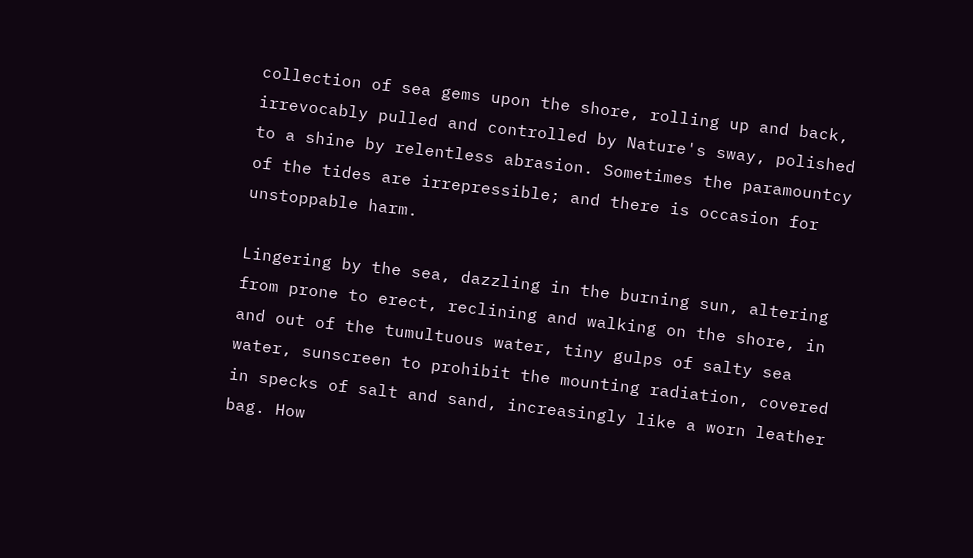collection of sea gems upon the shore, rolling up and back, irrevocably pulled and controlled by Nature's sway, polished to a shine by relentless abrasion. Sometimes the paramountcy of the tides are irrepressible; and there is occasion for unstoppable harm.

Lingering by the sea, dazzling in the burning sun, altering from prone to erect, reclining and walking on the shore, in and out of the tumultuous water, tiny gulps of salty sea water, sunscreen to prohibit the mounting radiation, covered in specks of salt and sand, increasingly like a worn leather bag. How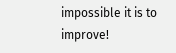impossible it is to improve!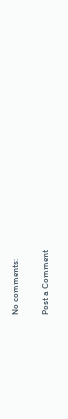No comments:

Post a Comment